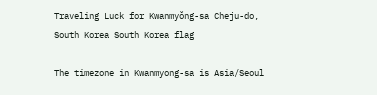Traveling Luck for Kwanmyŏng-sa Cheju-do, South Korea South Korea flag

The timezone in Kwanmyong-sa is Asia/Seoul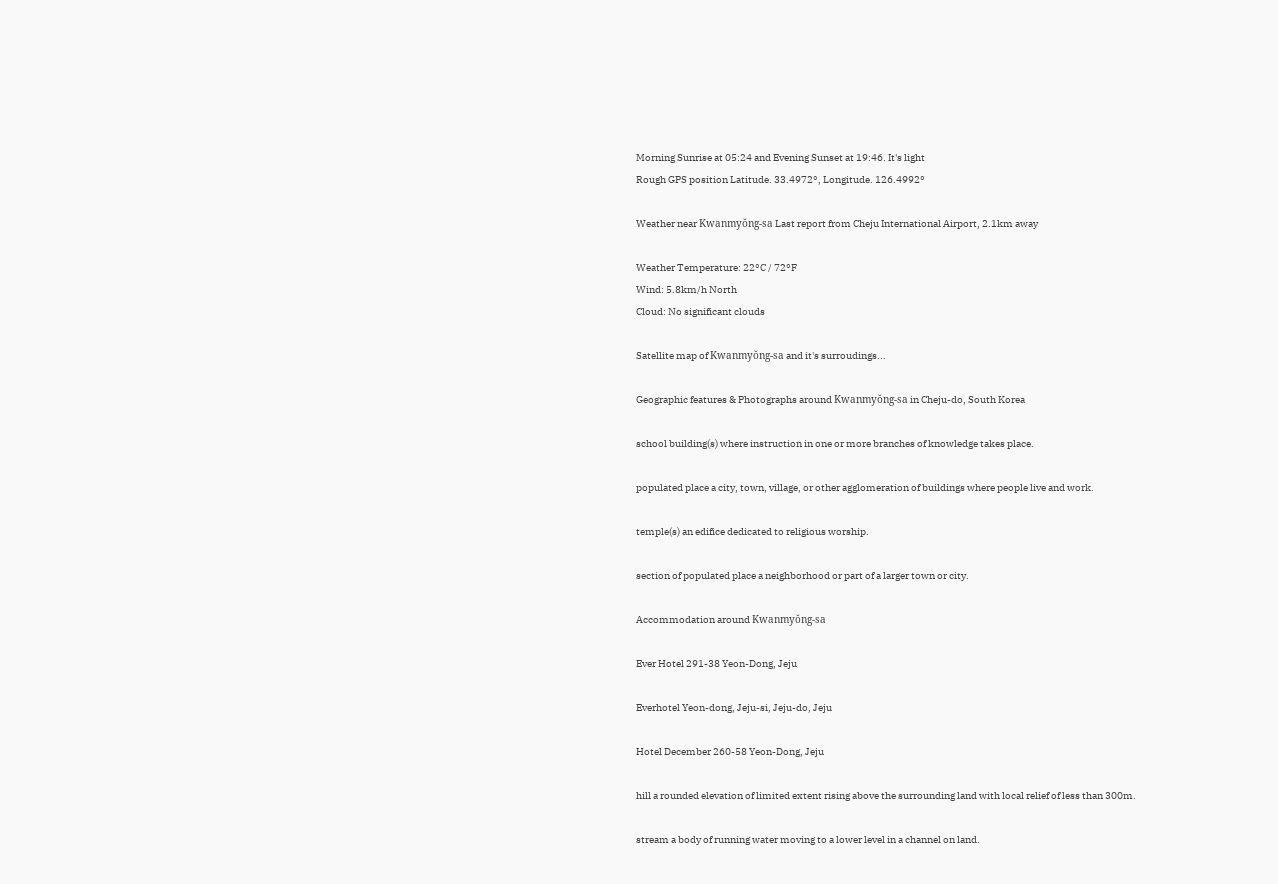Morning Sunrise at 05:24 and Evening Sunset at 19:46. It's light
Rough GPS position Latitude. 33.4972°, Longitude. 126.4992°

Weather near Kwanmyŏng-sa Last report from Cheju International Airport, 2.1km away

Weather Temperature: 22°C / 72°F
Wind: 5.8km/h North
Cloud: No significant clouds

Satellite map of Kwanmyŏng-sa and it's surroudings...

Geographic features & Photographs around Kwanmyŏng-sa in Cheju-do, South Korea

school building(s) where instruction in one or more branches of knowledge takes place.

populated place a city, town, village, or other agglomeration of buildings where people live and work.

temple(s) an edifice dedicated to religious worship.

section of populated place a neighborhood or part of a larger town or city.

Accommodation around Kwanmyŏng-sa

Ever Hotel 291-38 Yeon-Dong, Jeju

Everhotel Yeon-dong, Jeju-si, Jeju-do, Jeju

Hotel December 260-58 Yeon-Dong, Jeju

hill a rounded elevation of limited extent rising above the surrounding land with local relief of less than 300m.

stream a body of running water moving to a lower level in a channel on land.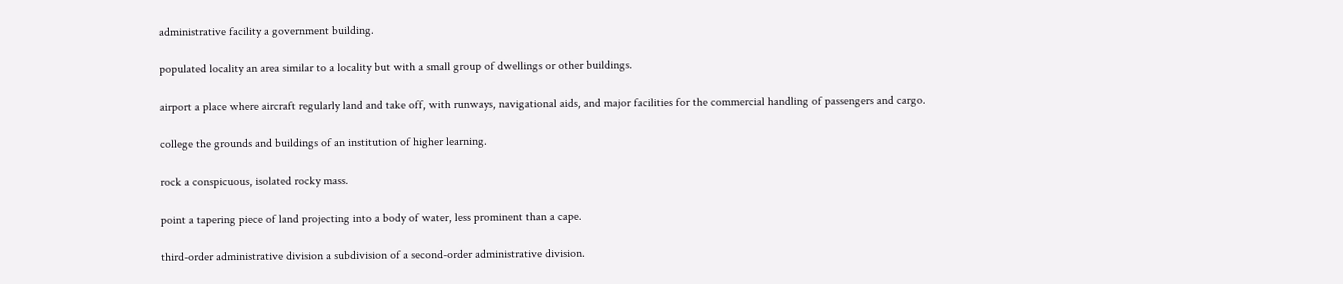administrative facility a government building.

populated locality an area similar to a locality but with a small group of dwellings or other buildings.

airport a place where aircraft regularly land and take off, with runways, navigational aids, and major facilities for the commercial handling of passengers and cargo.

college the grounds and buildings of an institution of higher learning.

rock a conspicuous, isolated rocky mass.

point a tapering piece of land projecting into a body of water, less prominent than a cape.

third-order administrative division a subdivision of a second-order administrative division.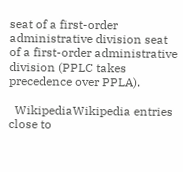seat of a first-order administrative division seat of a first-order administrative division (PPLC takes precedence over PPLA).

  WikipediaWikipedia entries close to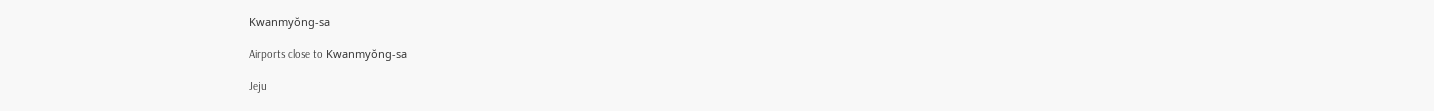Kwanmyŏng-sa

Airports close to Kwanmyŏng-sa

Jeju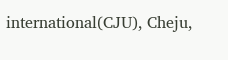international(CJU), Cheju,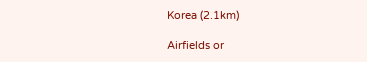Korea (2.1km)

Airfields or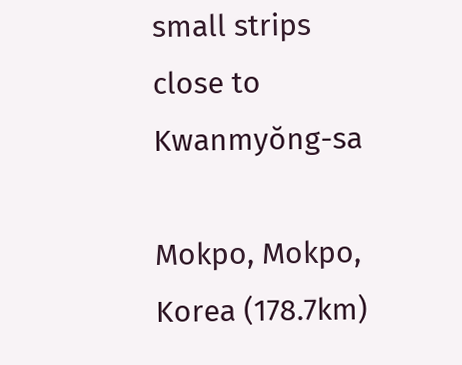small strips close to Kwanmyŏng-sa

Mokpo, Mokpo, Korea (178.7km)